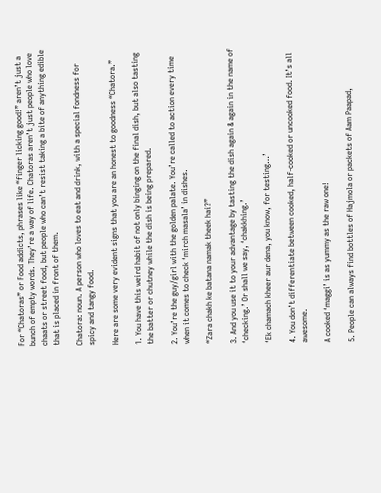For “Chatoras” or Food addicts, phrases like “finger licking good!” aren’t just a bunch of empty words. They’re a way of life. Chatoras aren’t just people who love chaats or street food, but people who can’t resist taking a bite of anything edible that is placed in front of them.

Chatora: noun. A person who loves to eat and drink, with a special fondness for spicy and tangy food.

Here are some very evident signs that you are an honest to goodness “Chatora.”

1. You have this weird habit of not only binging on the final dish, but also tasting the batter or chutney while the dish is being prepared.

2. You’re the guy/girl with the golden palate. You’re called to action every time when it comes to check ‘mirch masala’ in dishes.

“Zara chakh ke batana namak theek hai?”

3. And you use it to your advantage by tasting the dish again & again in the name of ‘checking.’ Or shall we say, ‘chakkhing.’

‘Ek chamach kheer aur dena, you know, for testing…’

4. You don’t differentiate between cooked, half-cooked or uncooked food. It’s all awesome.

A cooked ‘maggi’ is as yummy as the raw one!

5. People can always find bottles of Hajmola or packets of Aam Paapad,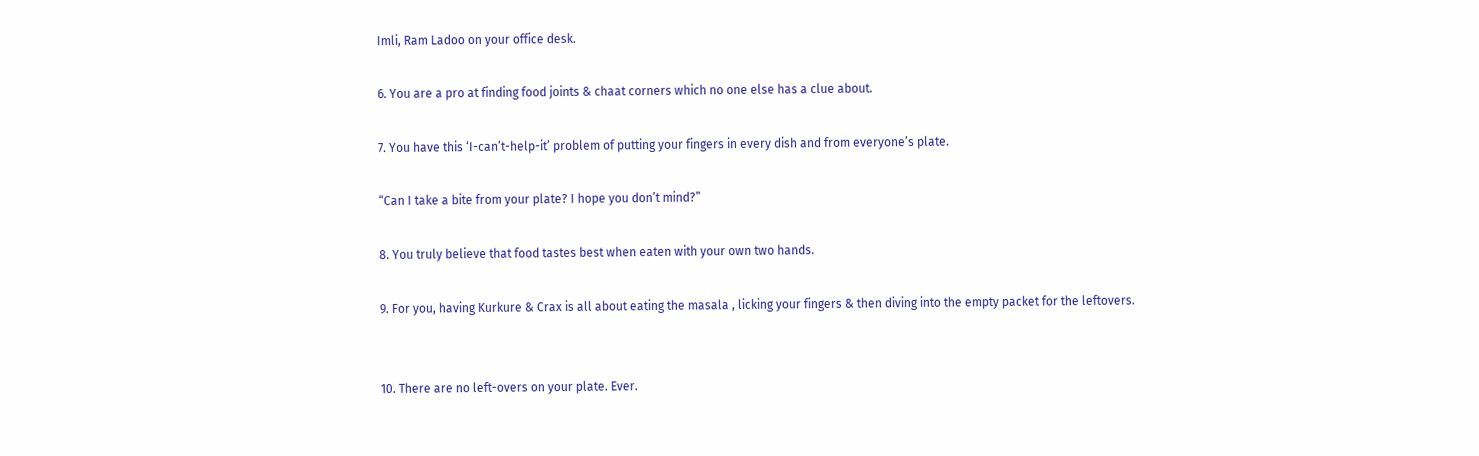Imli, Ram Ladoo on your office desk.

6. You are a pro at finding food joints & chaat corners which no one else has a clue about.

7. You have this ‘I-can’t-help-it’ problem of putting your fingers in every dish and from everyone’s plate.

“Can I take a bite from your plate? I hope you don’t mind?”

8. You truly believe that food tastes best when eaten with your own two hands.

9. For you, having Kurkure & Crax is all about eating the masala , licking your fingers & then diving into the empty packet for the leftovers.


10. There are no left-overs on your plate. Ever.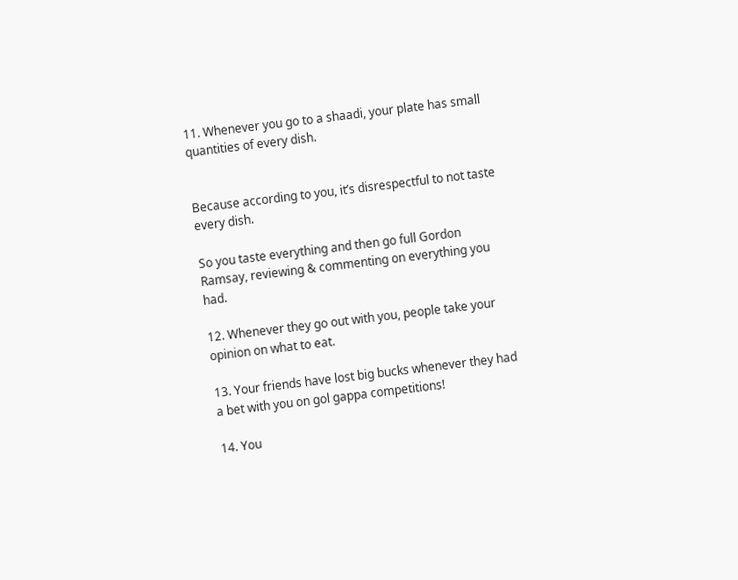11. Whenever you go to a shaadi, your plate has small quantities of every dish.


Because according to you, it’s disrespectful to not taste every dish.

So you taste everything and then go full Gordon Ramsay, reviewing & commenting on everything you had.

12. Whenever they go out with you, people take your opinion on what to eat.

13. Your friends have lost big bucks whenever they had a bet with you on gol gappa competitions!

14. You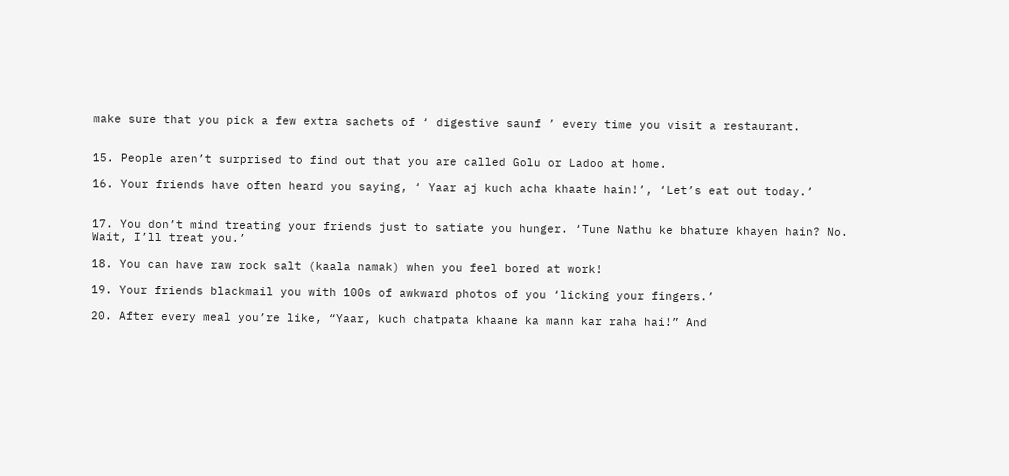make sure that you pick a few extra sachets of ‘ digestive saunf ’ every time you visit a restaurant.


15. People aren’t surprised to find out that you are called Golu or Ladoo at home.

16. Your friends have often heard you saying, ‘ Yaar aj kuch acha khaate hain!’, ‘Let’s eat out today.’


17. You don’t mind treating your friends just to satiate you hunger. ‘Tune Nathu ke bhature khayen hain? No. Wait, I’ll treat you.’

18. You can have raw rock salt (kaala namak) when you feel bored at work!

19. Your friends blackmail you with 100s of awkward photos of you ‘licking your fingers.’

20. After every meal you’re like, “Yaar, kuch chatpata khaane ka mann kar raha hai!” And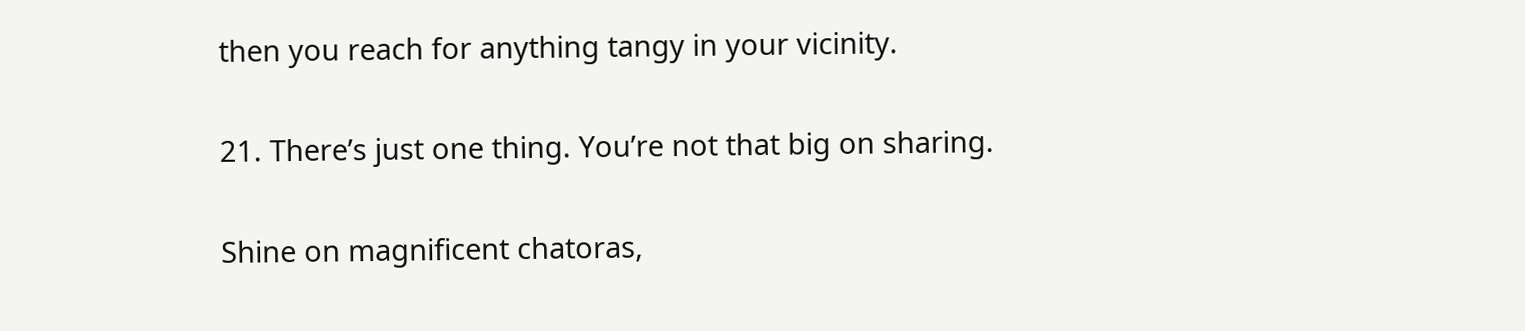then you reach for anything tangy in your vicinity.

21. There’s just one thing. You’re not that big on sharing.

Shine on magnificent chatoras,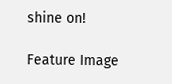shine on!

Feature Image